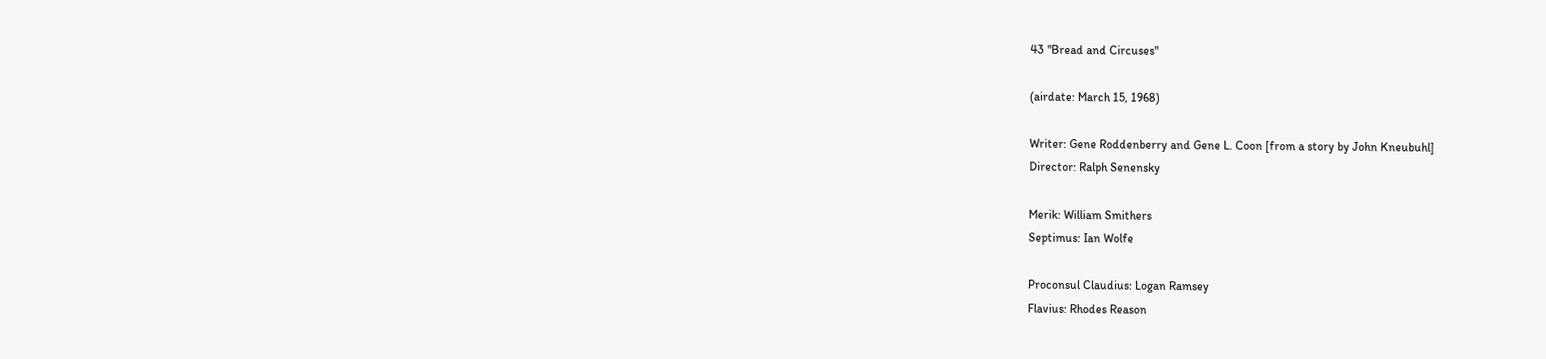43 "Bread and Circuses"

(airdate: March 15, 1968)

Writer: Gene Roddenberry and Gene L. Coon [from a story by John Kneubuhl]
Director: Ralph Senensky

Merik: William Smithers
Septimus: Ian Wolfe

Proconsul Claudius: Logan Ramsey
Flavius: Rhodes Reason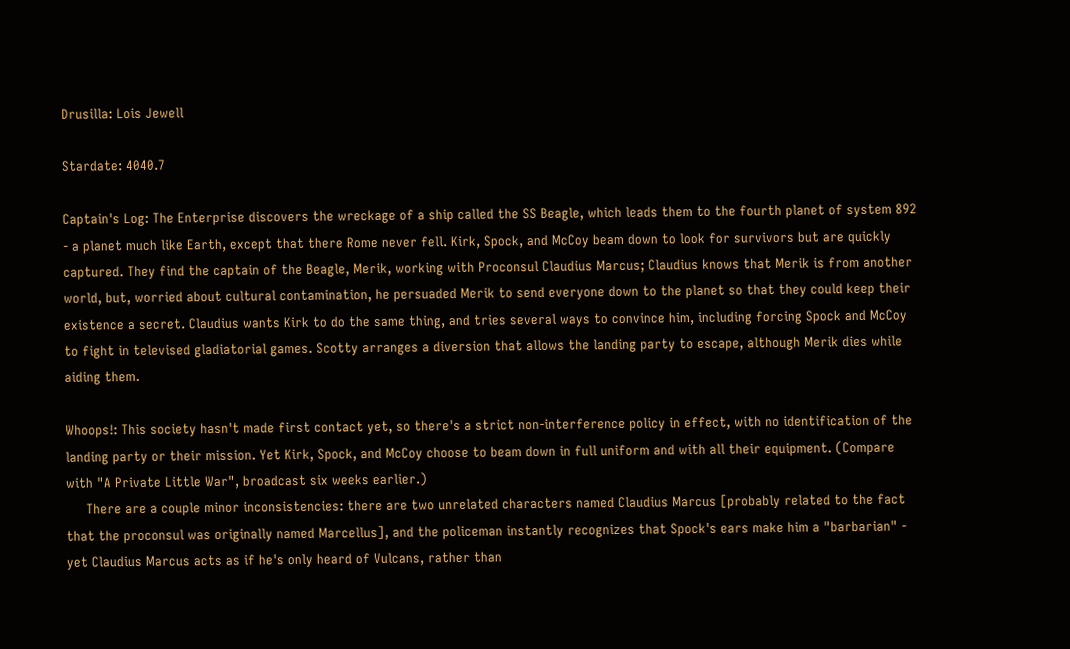Drusilla: Lois Jewell

Stardate: 4040.7

Captain's Log: The Enterprise discovers the wreckage of a ship called the SS Beagle, which leads them to the fourth planet of system 892 - a planet much like Earth, except that there Rome never fell. Kirk, Spock, and McCoy beam down to look for survivors but are quickly captured. They find the captain of the Beagle, Merik, working with Proconsul Claudius Marcus; Claudius knows that Merik is from another world, but, worried about cultural contamination, he persuaded Merik to send everyone down to the planet so that they could keep their existence a secret. Claudius wants Kirk to do the same thing, and tries several ways to convince him, including forcing Spock and McCoy to fight in televised gladiatorial games. Scotty arranges a diversion that allows the landing party to escape, although Merik dies while aiding them.

Whoops!: This society hasn't made first contact yet, so there's a strict non-interference policy in effect, with no identification of the landing party or their mission. Yet Kirk, Spock, and McCoy choose to beam down in full uniform and with all their equipment. (Compare with "A Private Little War", broadcast six weeks earlier.)
     There are a couple minor inconsistencies: there are two unrelated characters named Claudius Marcus [probably related to the fact that the proconsul was originally named Marcellus], and the policeman instantly recognizes that Spock's ears make him a "barbarian" - yet Claudius Marcus acts as if he's only heard of Vulcans, rather than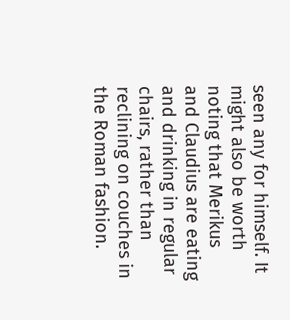seen any for himself. It might also be worth noting that Merikus and Claudius are eating and drinking in regular chairs, rather than reclining on couches in the Roman fashion.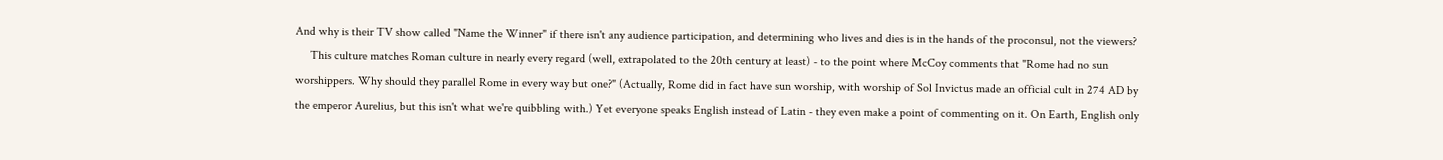And why is their TV show called "Name the Winner" if there isn't any audience participation, and determining who lives and dies is in the hands of the proconsul, not the viewers?
     This culture matches Roman culture in nearly every regard (well, extrapolated to the 20th century at least) - to the point where McCoy comments that "Rome had no sun worshippers. Why should they parallel Rome in every way but one?" (Actually, Rome did in fact have sun worship, with worship of Sol Invictus made an official cult in 274 AD by the emperor Aurelius, but this isn't what we're quibbling with.) Yet everyone speaks English instead of Latin - they even make a point of commenting on it. On Earth, English only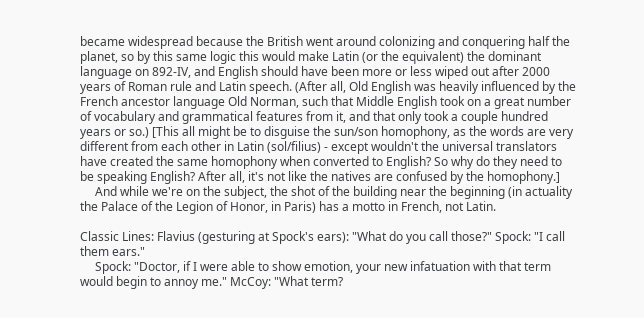became widespread because the British went around colonizing and conquering half the planet, so by this same logic this would make Latin (or the equivalent) the dominant language on 892-IV, and English should have been more or less wiped out after 2000 years of Roman rule and Latin speech. (After all, Old English was heavily influenced by the French ancestor language Old Norman, such that Middle English took on a great number of vocabulary and grammatical features from it, and that only took a couple hundred years or so.) [This all might be to disguise the sun/son homophony, as the words are very different from each other in Latin (sol/filius) - except wouldn't the universal translators have created the same homophony when converted to English? So why do they need to be speaking English? After all, it's not like the natives are confused by the homophony.]
     And while we're on the subject, the shot of the building near the beginning (in actuality the Palace of the Legion of Honor, in Paris) has a motto in French, not Latin.

Classic Lines: Flavius (gesturing at Spock's ears): "What do you call those?" Spock: "I call them ears."
     Spock: "Doctor, if I were able to show emotion, your new infatuation with that term would begin to annoy me." McCoy: "What term?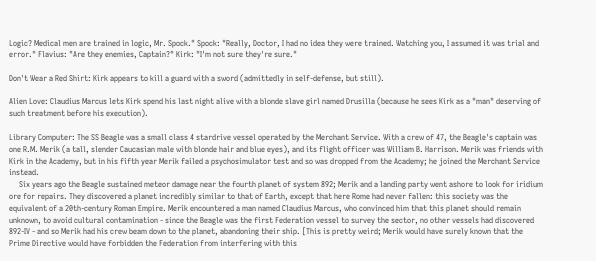Logic? Medical men are trained in logic, Mr. Spock." Spock: "Really, Doctor, I had no idea they were trained. Watching you, I assumed it was trial and error." Flavius: "Are they enemies, Captain?" Kirk: "I'm not sure they're sure."

Don't Wear a Red Shirt: Kirk appears to kill a guard with a sword (admittedly in self-defense, but still).

Alien Love: Claudius Marcus lets Kirk spend his last night alive with a blonde slave girl named Drusilla (because he sees Kirk as a "man" deserving of such treatment before his execution).

Library Computer: The SS Beagle was a small class 4 stardrive vessel operated by the Merchant Service. With a crew of 47, the Beagle's captain was one R.M. Merik (a tall, slender Caucasian male with blonde hair and blue eyes), and its flight officer was William B. Harrison. Merik was friends with Kirk in the Academy, but in his fifth year Merik failed a psychosimulator test and so was dropped from the Academy; he joined the Merchant Service instead.
     Six years ago the Beagle sustained meteor damage near the fourth planet of system 892; Merik and a landing party went ashore to look for iridium ore for repairs. They discovered a planet incredibly similar to that of Earth, except that here Rome had never fallen: this society was the equivalent of a 20th-century Roman Empire. Merik encountered a man named Claudius Marcus, who convinced him that this planet should remain unknown, to avoid cultural contamination - since the Beagle was the first Federation vessel to survey the sector, no other vessels had discovered 892-IV - and so Merik had his crew beam down to the planet, abandoning their ship. [This is pretty weird; Merik would have surely known that the Prime Directive would have forbidden the Federation from interfering with this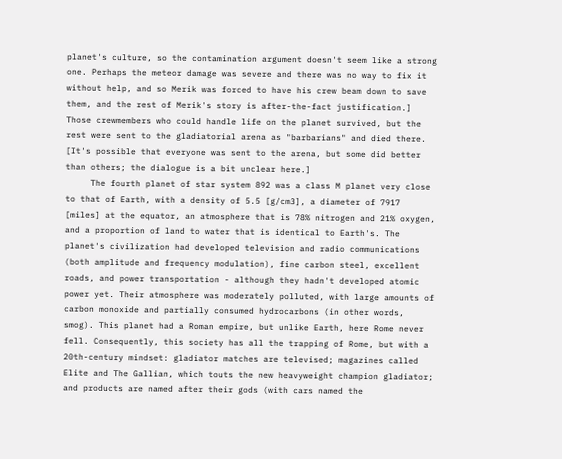planet's culture, so the contamination argument doesn't seem like a strong one. Perhaps the meteor damage was severe and there was no way to fix it without help, and so Merik was forced to have his crew beam down to save them, and the rest of Merik's story is after-the-fact justification.] Those crewmembers who could handle life on the planet survived, but the rest were sent to the gladiatorial arena as "barbarians" and died there. [It's possible that everyone was sent to the arena, but some did better than others; the dialogue is a bit unclear here.]
     The fourth planet of star system 892 was a class M planet very close to that of Earth, with a density of 5.5 [g/cm3], a diameter of 7917 [miles] at the equator, an atmosphere that is 78% nitrogen and 21% oxygen, and a proportion of land to water that is identical to Earth's. The planet's civilization had developed television and radio communications (both amplitude and frequency modulation), fine carbon steel, excellent roads, and power transportation - although they hadn't developed atomic power yet. Their atmosphere was moderately polluted, with large amounts of carbon monoxide and partially consumed hydrocarbons (in other words, smog). This planet had a Roman empire, but unlike Earth, here Rome never fell. Consequently, this society has all the trapping of Rome, but with a 20th-century mindset: gladiator matches are televised; magazines called Elite and The Gallian, which touts the new heavyweight champion gladiator; and products are named after their gods (with cars named the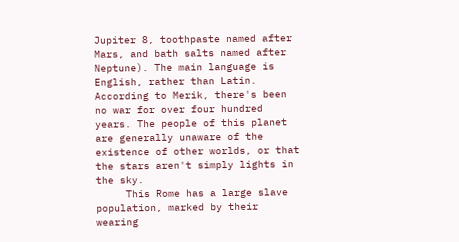Jupiter 8, toothpaste named after Mars, and bath salts named after Neptune). The main language is English, rather than Latin. According to Merik, there's been no war for over four hundred years. The people of this planet are generally unaware of the existence of other worlds, or that the stars aren't simply lights in the sky.
     This Rome has a large slave population, marked by their wearing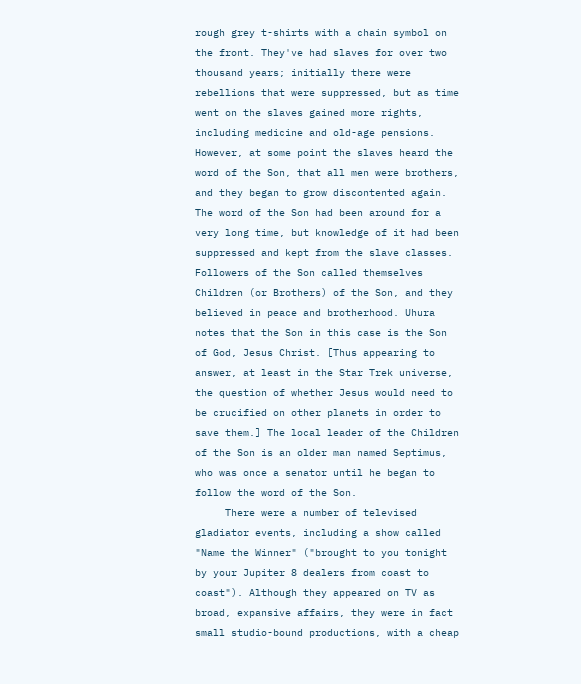rough grey t-shirts with a chain symbol on the front. They've had slaves for over two thousand years; initially there were rebellions that were suppressed, but as time went on the slaves gained more rights, including medicine and old-age pensions. However, at some point the slaves heard the word of the Son, that all men were brothers, and they began to grow discontented again. The word of the Son had been around for a very long time, but knowledge of it had been suppressed and kept from the slave classes. Followers of the Son called themselves Children (or Brothers) of the Son, and they believed in peace and brotherhood. Uhura notes that the Son in this case is the Son of God, Jesus Christ. [Thus appearing to answer, at least in the Star Trek universe, the question of whether Jesus would need to be crucified on other planets in order to save them.] The local leader of the Children of the Son is an older man named Septimus, who was once a senator until he began to follow the word of the Son.
     There were a number of televised gladiator events, including a show called "Name the Winner" ("brought to you tonight by your Jupiter 8 dealers from coast to coast"). Although they appeared on TV as broad, expansive affairs, they were in fact small studio-bound productions, with a cheap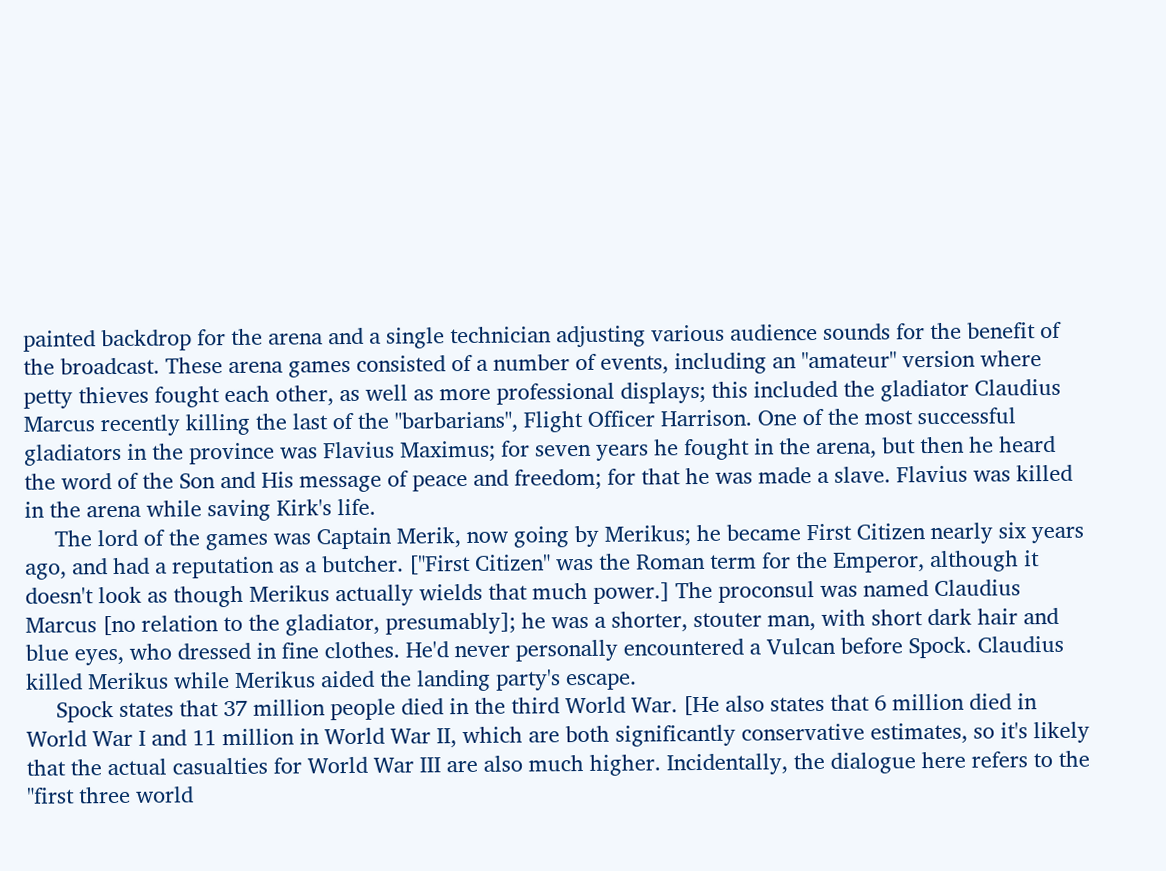painted backdrop for the arena and a single technician adjusting various audience sounds for the benefit of the broadcast. These arena games consisted of a number of events, including an "amateur" version where petty thieves fought each other, as well as more professional displays; this included the gladiator Claudius Marcus recently killing the last of the "barbarians", Flight Officer Harrison. One of the most successful gladiators in the province was Flavius Maximus; for seven years he fought in the arena, but then he heard the word of the Son and His message of peace and freedom; for that he was made a slave. Flavius was killed in the arena while saving Kirk's life.
     The lord of the games was Captain Merik, now going by Merikus; he became First Citizen nearly six years ago, and had a reputation as a butcher. ["First Citizen" was the Roman term for the Emperor, although it doesn't look as though Merikus actually wields that much power.] The proconsul was named Claudius Marcus [no relation to the gladiator, presumably]; he was a shorter, stouter man, with short dark hair and blue eyes, who dressed in fine clothes. He'd never personally encountered a Vulcan before Spock. Claudius killed Merikus while Merikus aided the landing party's escape.
     Spock states that 37 million people died in the third World War. [He also states that 6 million died in World War I and 11 million in World War II, which are both significantly conservative estimates, so it's likely that the actual casualties for World War III are also much higher. Incidentally, the dialogue here refers to the "first three world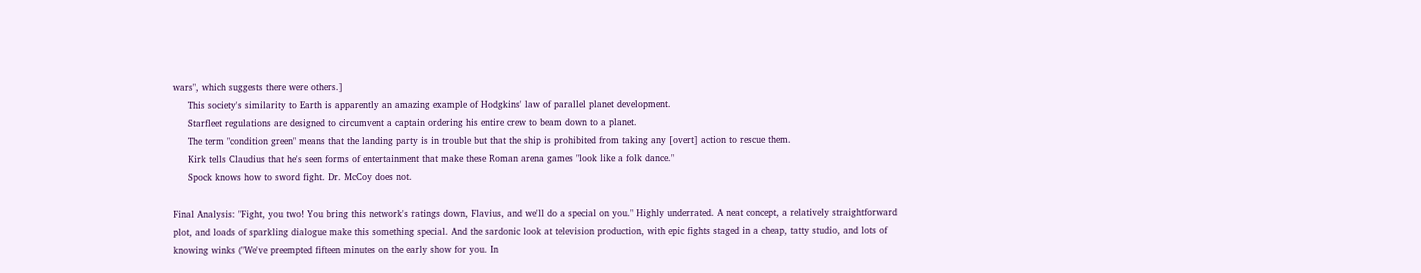wars", which suggests there were others.]
     This society's similarity to Earth is apparently an amazing example of Hodgkins' law of parallel planet development.
     Starfleet regulations are designed to circumvent a captain ordering his entire crew to beam down to a planet.
     The term "condition green" means that the landing party is in trouble but that the ship is prohibited from taking any [overt] action to rescue them.
     Kirk tells Claudius that he's seen forms of entertainment that make these Roman arena games "look like a folk dance."
     Spock knows how to sword fight. Dr. McCoy does not.

Final Analysis: "Fight, you two! You bring this network's ratings down, Flavius, and we'll do a special on you." Highly underrated. A neat concept, a relatively straightforward plot, and loads of sparkling dialogue make this something special. And the sardonic look at television production, with epic fights staged in a cheap, tatty studio, and lots of knowing winks ("We've preempted fifteen minutes on the early show for you. In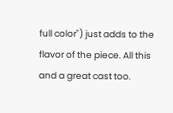full color") just adds to the flavor of the piece. All this and a great cast too.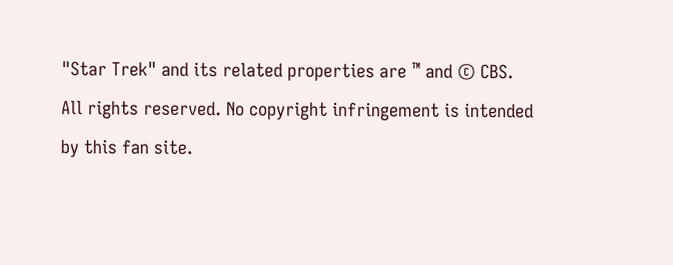"Star Trek" and its related properties are ™ and © CBS. All rights reserved. No copyright infringement is intended by this fan site.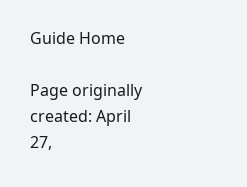Guide Home

Page originally created: April 27,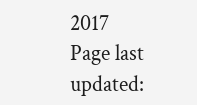2017
Page last updated: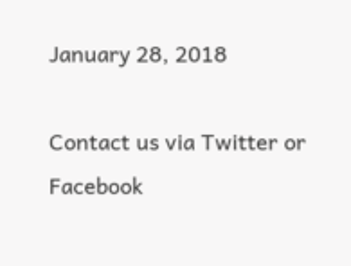January 28, 2018

Contact us via Twitter or Facebook